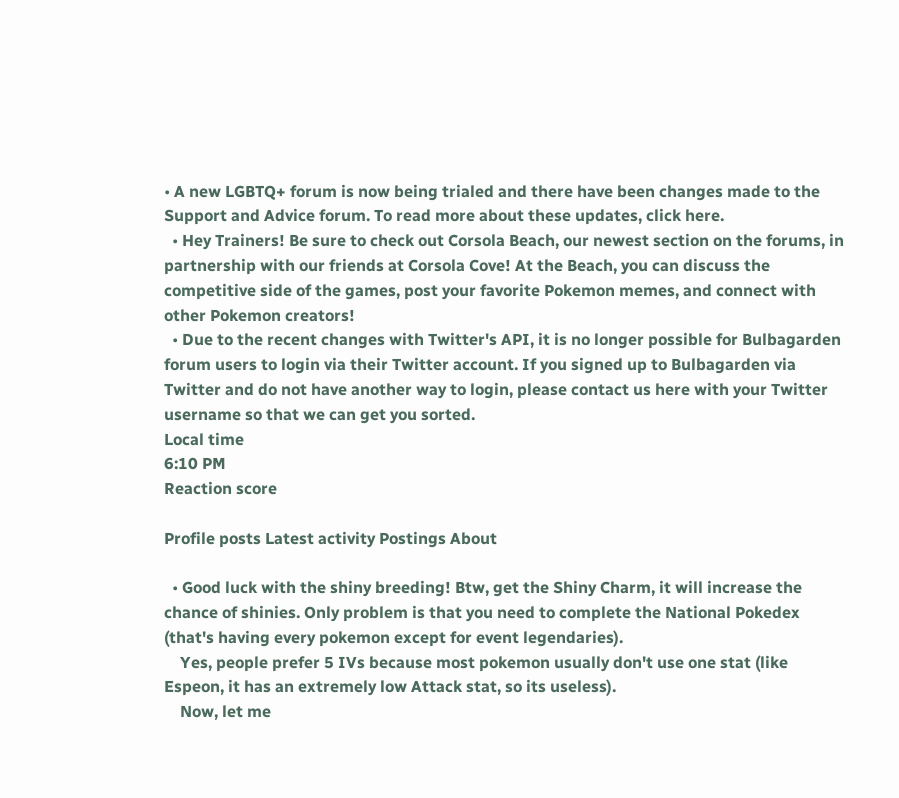• A new LGBTQ+ forum is now being trialed and there have been changes made to the Support and Advice forum. To read more about these updates, click here.
  • Hey Trainers! Be sure to check out Corsola Beach, our newest section on the forums, in partnership with our friends at Corsola Cove! At the Beach, you can discuss the competitive side of the games, post your favorite Pokemon memes, and connect with other Pokemon creators!
  • Due to the recent changes with Twitter's API, it is no longer possible for Bulbagarden forum users to login via their Twitter account. If you signed up to Bulbagarden via Twitter and do not have another way to login, please contact us here with your Twitter username so that we can get you sorted.
Local time
6:10 PM
Reaction score

Profile posts Latest activity Postings About

  • Good luck with the shiny breeding! Btw, get the Shiny Charm, it will increase the chance of shinies. Only problem is that you need to complete the National Pokedex (that's having every pokemon except for event legendaries).
    Yes, people prefer 5 IVs because most pokemon usually don't use one stat (like Espeon, it has an extremely low Attack stat, so its useless).
    Now, let me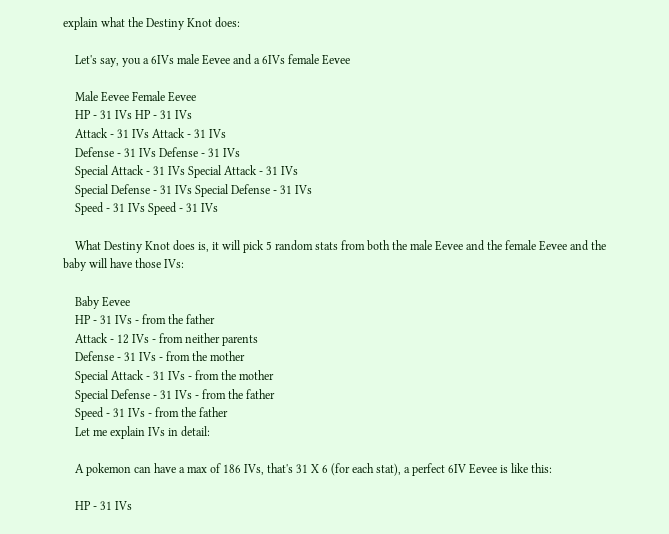explain what the Destiny Knot does:

    Let's say, you a 6IVs male Eevee and a 6IVs female Eevee

    Male Eevee Female Eevee
    HP - 31 IVs HP - 31 IVs
    Attack - 31 IVs Attack - 31 IVs
    Defense - 31 IVs Defense - 31 IVs
    Special Attack - 31 IVs Special Attack - 31 IVs
    Special Defense - 31 IVs Special Defense - 31 IVs
    Speed - 31 IVs Speed - 31 IVs

    What Destiny Knot does is, it will pick 5 random stats from both the male Eevee and the female Eevee and the baby will have those IVs:

    Baby Eevee
    HP - 31 IVs - from the father
    Attack - 12 IVs - from neither parents
    Defense - 31 IVs - from the mother
    Special Attack - 31 IVs - from the mother
    Special Defense - 31 IVs - from the father
    Speed - 31 IVs - from the father
    Let me explain IVs in detail:

    A pokemon can have a max of 186 IVs, that's 31 X 6 (for each stat), a perfect 6IV Eevee is like this:

    HP - 31 IVs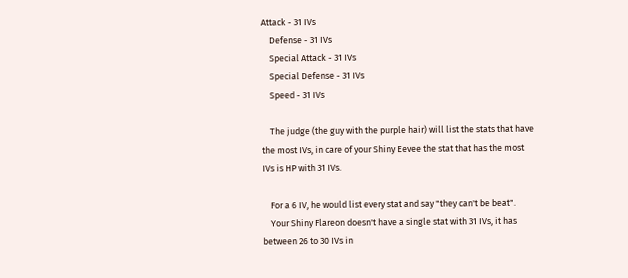Attack - 31 IVs
    Defense - 31 IVs
    Special Attack - 31 IVs
    Special Defense - 31 IVs
    Speed - 31 IVs

    The judge (the guy with the purple hair) will list the stats that have the most IVs, in care of your Shiny Eevee the stat that has the most IVs is HP with 31 IVs.

    For a 6 IV, he would list every stat and say "they can't be beat".
    Your Shiny Flareon doesn't have a single stat with 31 IVs, it has between 26 to 30 IVs in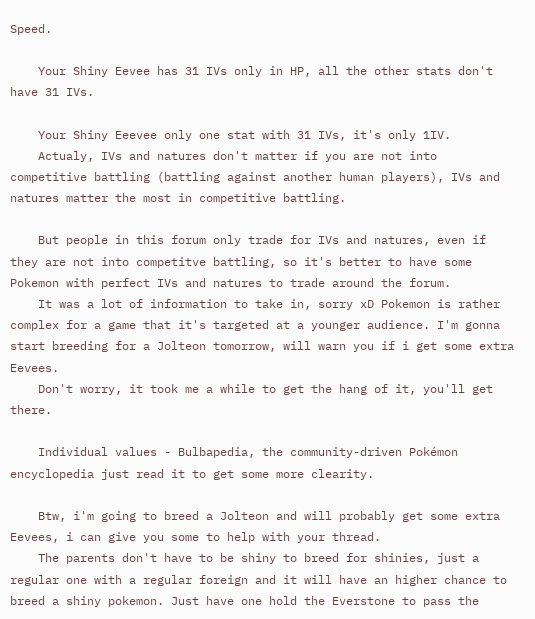Speed.

    Your Shiny Eevee has 31 IVs only in HP, all the other stats don't have 31 IVs.

    Your Shiny Eeevee only one stat with 31 IVs, it's only 1IV.
    Actualy, IVs and natures don't matter if you are not into competitive battling (battling against another human players), IVs and natures matter the most in competitive battling.

    But people in this forum only trade for IVs and natures, even if they are not into competitve battling, so it's better to have some Pokemon with perfect IVs and natures to trade around the forum.
    It was a lot of information to take in, sorry xD Pokemon is rather complex for a game that it's targeted at a younger audience. I'm gonna start breeding for a Jolteon tomorrow, will warn you if i get some extra Eevees.
    Don't worry, it took me a while to get the hang of it, you'll get there.

    Individual values - Bulbapedia, the community-driven Pokémon encyclopedia just read it to get some more clearity.

    Btw, i'm going to breed a Jolteon and will probably get some extra Eevees, i can give you some to help with your thread.
    The parents don't have to be shiny to breed for shinies, just a regular one with a regular foreign and it will have an higher chance to breed a shiny pokemon. Just have one hold the Everstone to pass the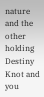nature and the other holding Destiny Knot and you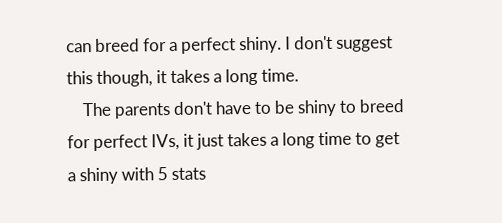can breed for a perfect shiny. I don't suggest this though, it takes a long time.
    The parents don't have to be shiny to breed for perfect IVs, it just takes a long time to get a shiny with 5 stats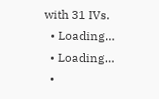with 31 IVs.
  • Loading…
  • Loading…
  •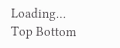Loading…
Top Bottom